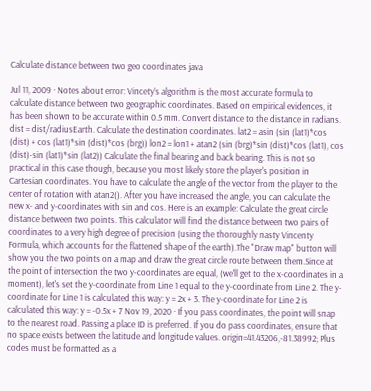Calculate distance between two geo coordinates java

Jul 11, 2009 · Notes about error: Vincety’s algorithm is the most accurate formula to calculate distance between two geographic coordinates. Based on empirical evidences, it has been shown to be accurate within 0.5 mm. Convert distance to the distance in radians. dist = dist/radiusEarth. Calculate the destination coordinates. lat2 = asin (sin (lat1)*cos (dist) + cos (lat1)*sin (dist)*cos (brg)) lon2 = lon1 + atan2 (sin (brg)*sin (dist)*cos (lat1), cos (dist)-sin (lat1)*sin (lat2)) Calculate the final bearing and back bearing. This is not so practical in this case though, because you most likely store the player's position in Cartesian coordinates. You have to calculate the angle of the vector from the player to the center of rotation with atan2(). After you have increased the angle, you can calculate the new x- and y-coordinates with sin and cos. Here is an example: Calculate the great circle distance between two points. This calculator will find the distance between two pairs of coordinates to a very high degree of precision (using the thoroughly nasty Vincenty Formula, which accounts for the flattened shape of the earth).The "Draw map" button will show you the two points on a map and draw the great circle route between them.Since at the point of intersection the two y-coordinates are equal, (we'll get to the x-coordinates in a moment), let's set the y-coordinate from Line 1 equal to the y-coordinate from Line 2. The y-coordinate for Line 1 is calculated this way: y = 2x + 3. The y-coordinate for Line 2 is calculated this way: y = -0.5x + 7 Nov 19, 2020 · If you pass coordinates, the point will snap to the nearest road. Passing a place ID is preferred. If you do pass coordinates, ensure that no space exists between the latitude and longitude values. origin=41.43206,-81.38992; Plus codes must be formatted as a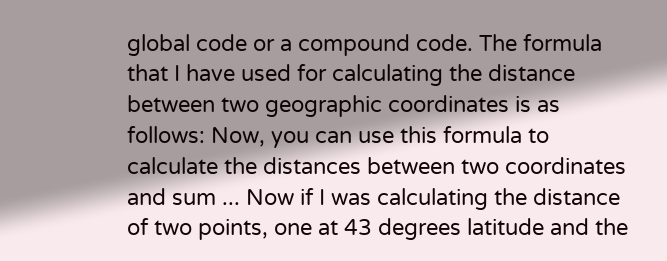global code or a compound code. The formula that I have used for calculating the distance between two geographic coordinates is as follows: Now, you can use this formula to calculate the distances between two coordinates and sum ... Now if I was calculating the distance of two points, one at 43 degrees latitude and the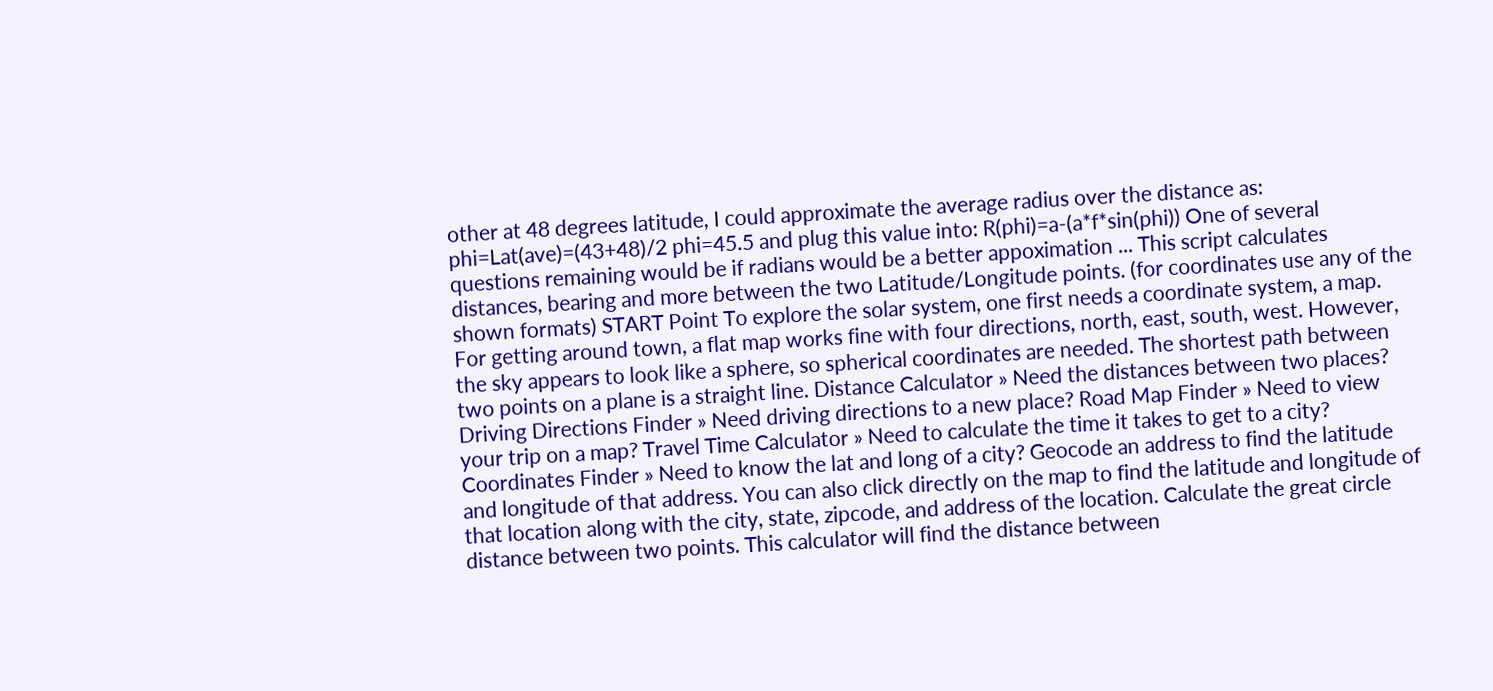other at 48 degrees latitude, I could approximate the average radius over the distance as: phi=Lat(ave)=(43+48)/2 phi=45.5 and plug this value into: R(phi)=a-(a*f*sin(phi)) One of several questions remaining would be if radians would be a better appoximation ... This script calculates distances, bearing and more between the two Latitude/Longitude points. (for coordinates use any of the shown formats) START Point To explore the solar system, one first needs a coordinate system, a map. For getting around town, a flat map works fine with four directions, north, east, south, west. However, the sky appears to look like a sphere, so spherical coordinates are needed. The shortest path between two points on a plane is a straight line. Distance Calculator » Need the distances between two places? Driving Directions Finder » Need driving directions to a new place? Road Map Finder » Need to view your trip on a map? Travel Time Calculator » Need to calculate the time it takes to get to a city? Coordinates Finder » Need to know the lat and long of a city? Geocode an address to find the latitude and longitude of that address. You can also click directly on the map to find the latitude and longitude of that location along with the city, state, zipcode, and address of the location. Calculate the great circle distance between two points. This calculator will find the distance between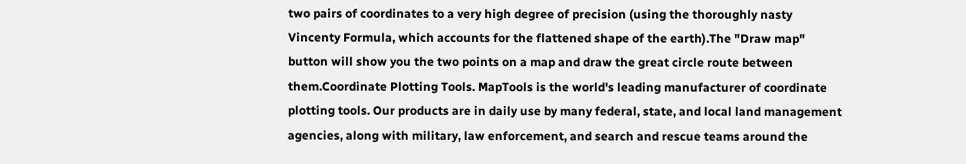two pairs of coordinates to a very high degree of precision (using the thoroughly nasty Vincenty Formula, which accounts for the flattened shape of the earth).The "Draw map" button will show you the two points on a map and draw the great circle route between them.Coordinate Plotting Tools. MapTools is the world's leading manufacturer of coordinate plotting tools. Our products are in daily use by many federal, state, and local land management agencies, along with military, law enforcement, and search and rescue teams around the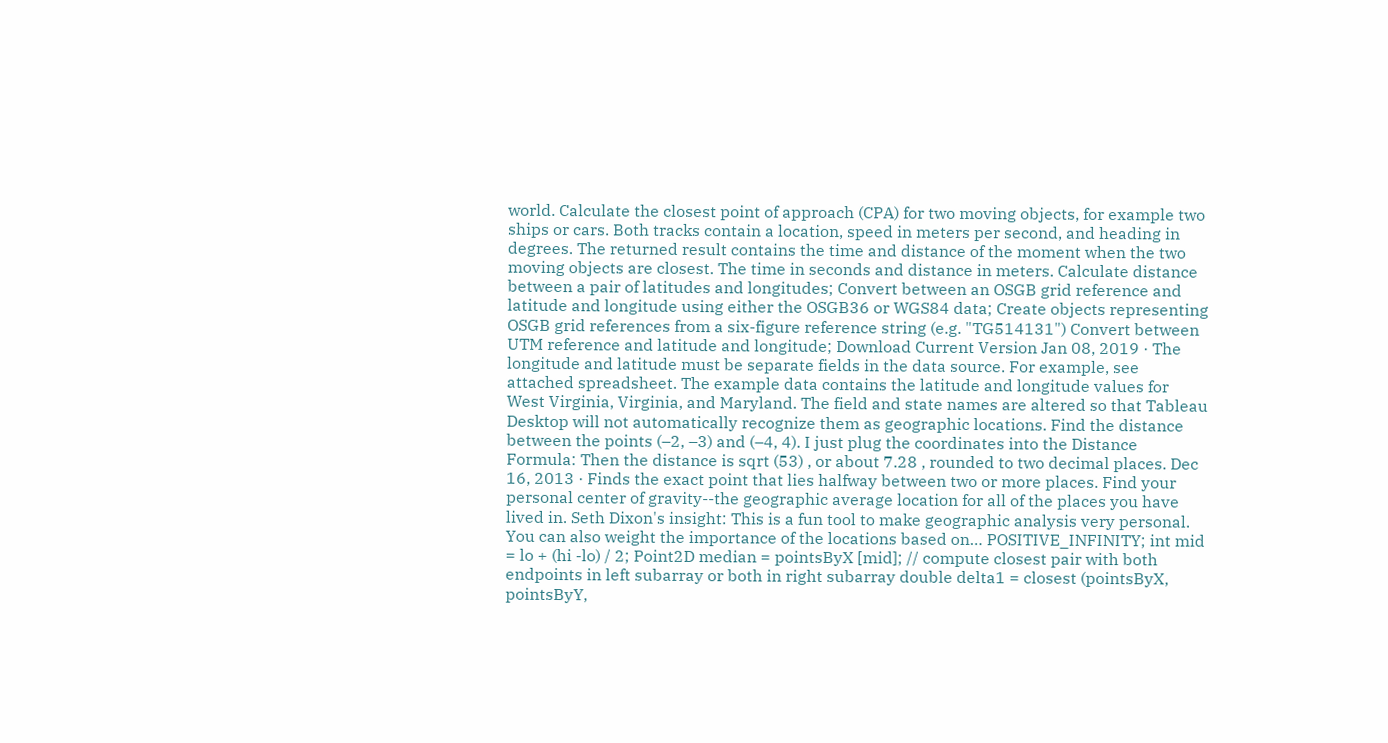world. Calculate the closest point of approach (CPA) for two moving objects, for example two ships or cars. Both tracks contain a location, speed in meters per second, and heading in degrees. The returned result contains the time and distance of the moment when the two moving objects are closest. The time in seconds and distance in meters. Calculate distance between a pair of latitudes and longitudes; Convert between an OSGB grid reference and latitude and longitude using either the OSGB36 or WGS84 data; Create objects representing OSGB grid references from a six-figure reference string (e.g. "TG514131") Convert between UTM reference and latitude and longitude; Download Current Version Jan 08, 2019 · The longitude and latitude must be separate fields in the data source. For example, see attached spreadsheet. The example data contains the latitude and longitude values for West Virginia, Virginia, and Maryland. The field and state names are altered so that Tableau Desktop will not automatically recognize them as geographic locations. Find the distance between the points (–2, –3) and (–4, 4). I just plug the coordinates into the Distance Formula: Then the distance is sqrt (53) , or about 7.28 , rounded to two decimal places. Dec 16, 2013 · Finds the exact point that lies halfway between two or more places. Find your personal center of gravity--the geographic average location for all of the places you have lived in. Seth Dixon's insight: This is a fun tool to make geographic analysis very personal. You can also weight the importance of the locations based on… POSITIVE_INFINITY; int mid = lo + (hi -lo) / 2; Point2D median = pointsByX [mid]; // compute closest pair with both endpoints in left subarray or both in right subarray double delta1 = closest (pointsByX, pointsByY,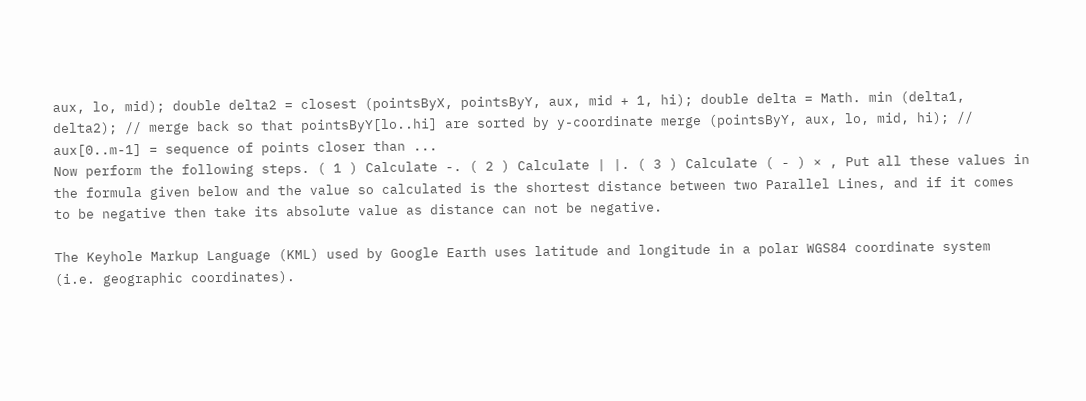aux, lo, mid); double delta2 = closest (pointsByX, pointsByY, aux, mid + 1, hi); double delta = Math. min (delta1, delta2); // merge back so that pointsByY[lo..hi] are sorted by y-coordinate merge (pointsByY, aux, lo, mid, hi); // aux[0..m-1] = sequence of points closer than ...
Now perform the following steps. ( 1 ) Calculate -. ( 2 ) Calculate | |. ( 3 ) Calculate ( - ) × , Put all these values in the formula given below and the value so calculated is the shortest distance between two Parallel Lines, and if it comes to be negative then take its absolute value as distance can not be negative.

The Keyhole Markup Language (KML) used by Google Earth uses latitude and longitude in a polar WGS84 coordinate system (i.e. geographic coordinates).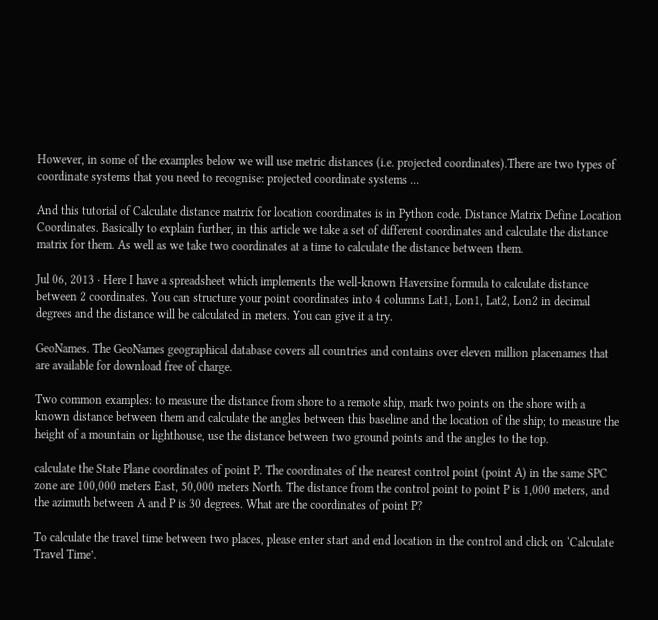However, in some of the examples below we will use metric distances (i.e. projected coordinates).There are two types of coordinate systems that you need to recognise: projected coordinate systems ...

And this tutorial of Calculate distance matrix for location coordinates is in Python code. Distance Matrix Define Location Coordinates. Basically to explain further, in this article we take a set of different coordinates and calculate the distance matrix for them. As well as we take two coordinates at a time to calculate the distance between them.

Jul 06, 2013 · Here I have a spreadsheet which implements the well-known Haversine formula to calculate distance between 2 coordinates. You can structure your point coordinates into 4 columns Lat1, Lon1, Lat2, Lon2 in decimal degrees and the distance will be calculated in meters. You can give it a try.

GeoNames. The GeoNames geographical database covers all countries and contains over eleven million placenames that are available for download free of charge.

Two common examples: to measure the distance from shore to a remote ship, mark two points on the shore with a known distance between them and calculate the angles between this baseline and the location of the ship; to measure the height of a mountain or lighthouse, use the distance between two ground points and the angles to the top.

calculate the State Plane coordinates of point P. The coordinates of the nearest control point (point A) in the same SPC zone are 100,000 meters East, 50,000 meters North. The distance from the control point to point P is 1,000 meters, and the azimuth between A and P is 30 degrees. What are the coordinates of point P?

To calculate the travel time between two places, please enter start and end location in the control and click on ‘Calculate Travel Time’.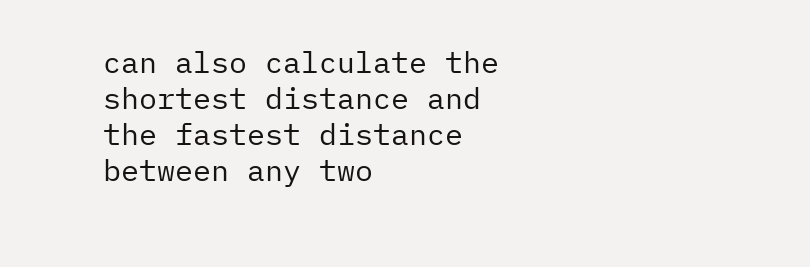can also calculate the shortest distance and the fastest distance between any two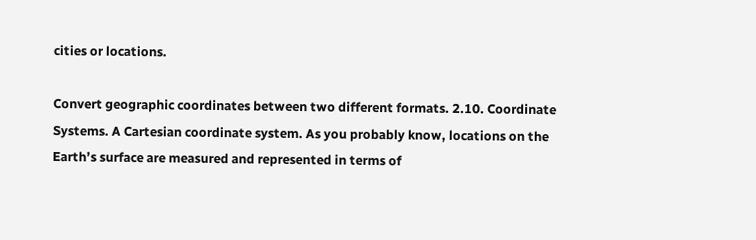cities or locations.

Convert geographic coordinates between two different formats. 2.10. Coordinate Systems. A Cartesian coordinate system. As you probably know, locations on the Earth’s surface are measured and represented in terms of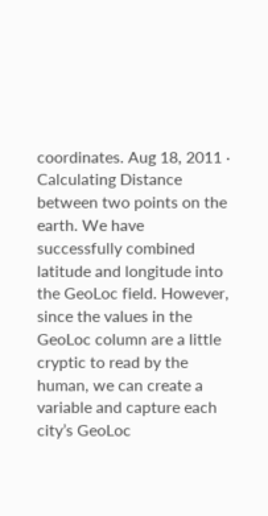coordinates. Aug 18, 2011 · Calculating Distance between two points on the earth. We have successfully combined latitude and longitude into the GeoLoc field. However, since the values in the GeoLoc column are a little cryptic to read by the human, we can create a variable and capture each city’s GeoLoc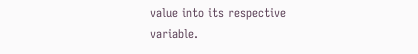value into its respective variable.